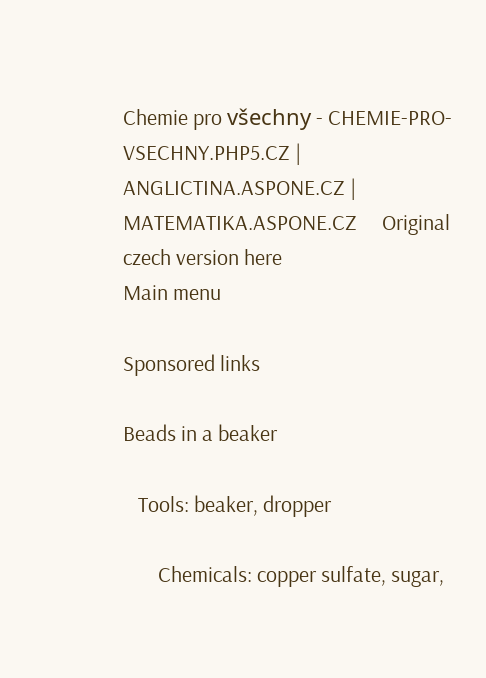Chemie pro všechny - CHEMIE-PRO-VSECHNY.PHP5.CZ | ANGLICTINA.ASPONE.CZ | MATEMATIKA.ASPONE.CZ     Original czech version here
Main menu

Sponsored links

Beads in a beaker

   Tools: beaker, dropper

       Chemicals: copper sulfate, sugar,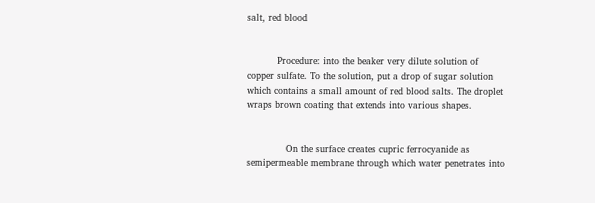salt, red blood


          Procedure: into the beaker very dilute solution of copper sulfate. To the solution, put a drop of sugar solution which contains a small amount of red blood salts. The droplet wraps brown coating that extends into various shapes.


             On the surface creates cupric ferrocyanide as semipermeable membrane through which water penetrates into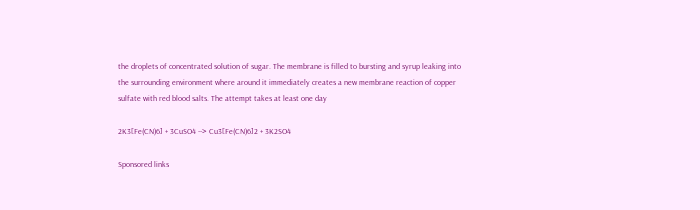the droplets of concentrated solution of sugar. The membrane is filled to bursting and syrup leaking into the surrounding environment where around it immediately creates a new membrane reaction of copper sulfate with red blood salts. The attempt takes at least one day

2K3[Fe(CN)6] + 3CuSO4 --> Cu3[Fe(CN)6]2 + 3K2SO4

Sponsored links